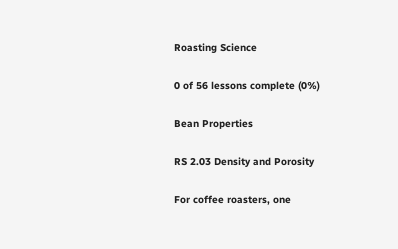Roasting Science

0 of 56 lessons complete (0%)

Bean Properties

RS 2.03 Density and Porosity

For coffee roasters, one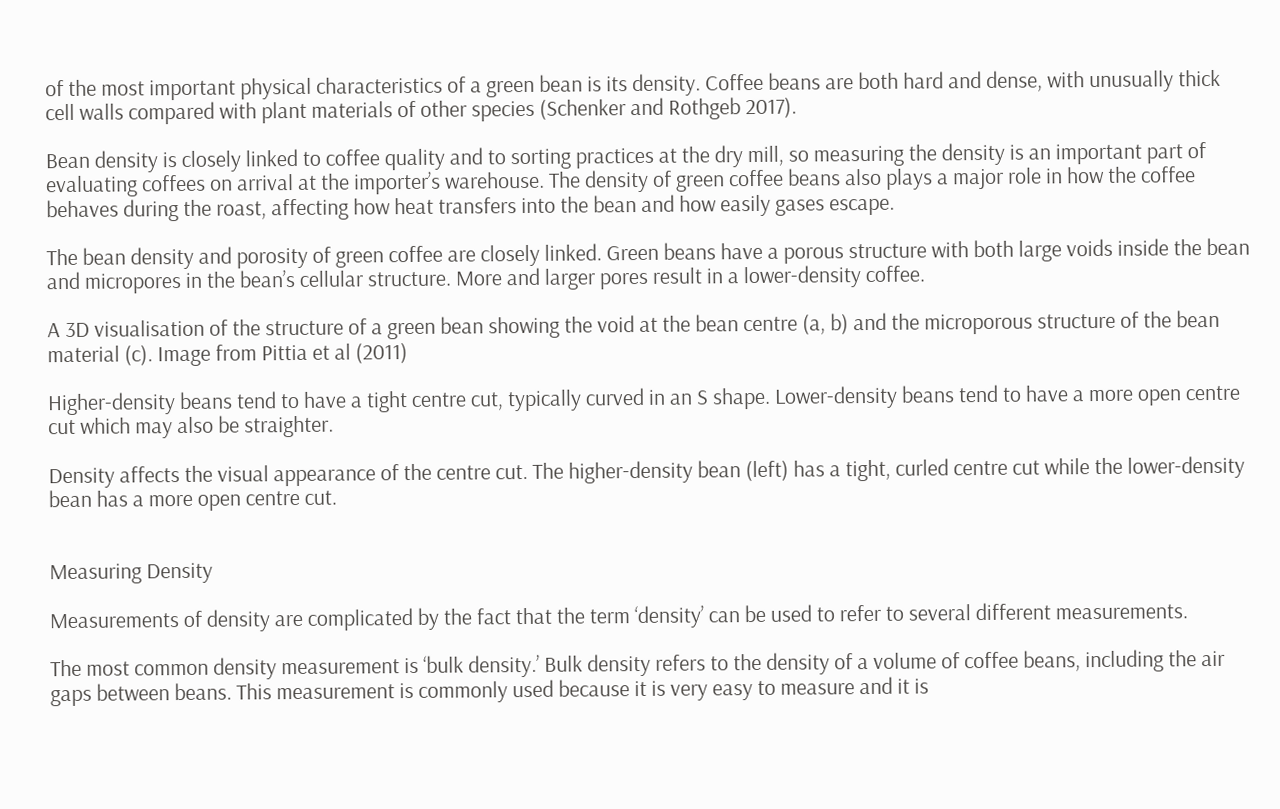of the most important physical characteristics of a green bean is its density. Coffee beans are both hard and dense, with unusually thick cell walls compared with plant materials of other species (Schenker and Rothgeb 2017).

Bean density is closely linked to coffee quality and to sorting practices at the dry mill, so measuring the density is an important part of evaluating coffees on arrival at the importer’s warehouse. The density of green coffee beans also plays a major role in how the coffee behaves during the roast, affecting how heat transfers into the bean and how easily gases escape.

The bean density and porosity of green coffee are closely linked. Green beans have a porous structure with both large voids inside the bean and micropores in the bean’s cellular structure. More and larger pores result in a lower-density coffee.

A 3D visualisation of the structure of a green bean showing the void at the bean centre (a, b) and the microporous structure of the bean material (c). Image from Pittia et al (2011)

Higher-density beans tend to have a tight centre cut, typically curved in an S shape. Lower-density beans tend to have a more open centre cut which may also be straighter.

Density affects the visual appearance of the centre cut. The higher-density bean (left) has a tight, curled centre cut while the lower-density bean has a more open centre cut.


Measuring Density

Measurements of density are complicated by the fact that the term ‘density’ can be used to refer to several different measurements.

The most common density measurement is ‘bulk density.’ Bulk density refers to the density of a volume of coffee beans, including the air gaps between beans. This measurement is commonly used because it is very easy to measure and it is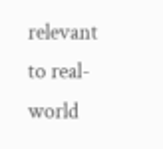relevant to real-world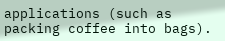applications (such as packing coffee into bags).